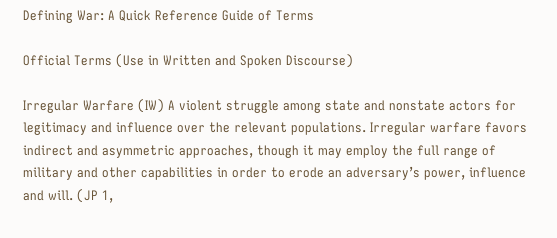Defining War: A Quick Reference Guide of Terms

Official Terms (Use in Written and Spoken Discourse)

Irregular Warfare (IW) A violent struggle among state and nonstate actors for legitimacy and influence over the relevant populations. Irregular warfare favors indirect and asymmetric approaches, though it may employ the full range of military and other capabilities in order to erode an adversary’s power, influence and will. (JP 1,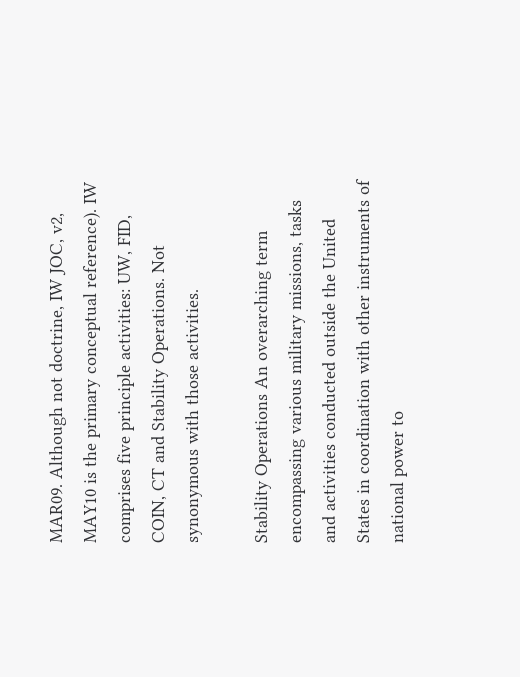MAR09. Although not doctrine, IW JOC, v2, MAY10 is the primary conceptual reference). IW comprises five principle activities: UW, FID, COIN, CT and Stability Operations. Not synonymous with those activities.

Stability Operations An overarching term encompassing various military missions, tasks and activities conducted outside the United States in coordination with other instruments of national power to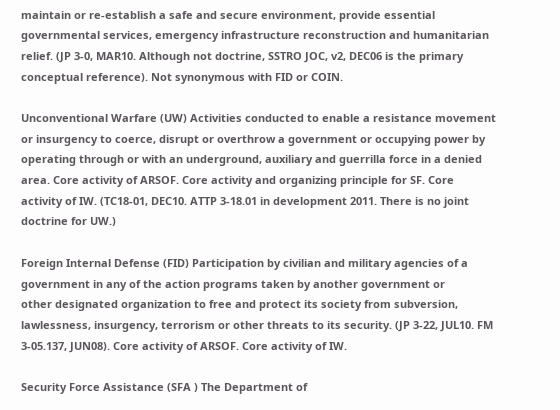maintain or re-establish a safe and secure environment, provide essential governmental services, emergency infrastructure reconstruction and humanitarian relief. (JP 3-0, MAR10. Although not doctrine, SSTRO JOC, v2, DEC06 is the primary conceptual reference). Not synonymous with FID or COIN.

Unconventional Warfare (UW) Activities conducted to enable a resistance movement or insurgency to coerce, disrupt or overthrow a government or occupying power by operating through or with an underground, auxiliary and guerrilla force in a denied area. Core activity of ARSOF. Core activity and organizing principle for SF. Core activity of IW. (TC18-01, DEC10. ATTP 3-18.01 in development 2011. There is no joint doctrine for UW.)

Foreign Internal Defense (FID) Participation by civilian and military agencies of a government in any of the action programs taken by another government or
other designated organization to free and protect its society from subversion, lawlessness, insurgency, terrorism or other threats to its security. (JP 3-22, JUL10. FM 3-05.137, JUN08). Core activity of ARSOF. Core activity of IW.

Security Force Assistance (SFA ) The Department of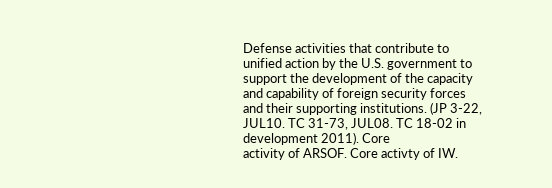Defense activities that contribute to unified action by the U.S. government to support the development of the capacity and capability of foreign security forces and their supporting institutions. (JP 3-22, JUL10. TC 31-73, JUL08. TC 18-02 in development 2011). Core
activity of ARSOF. Core activty of IW.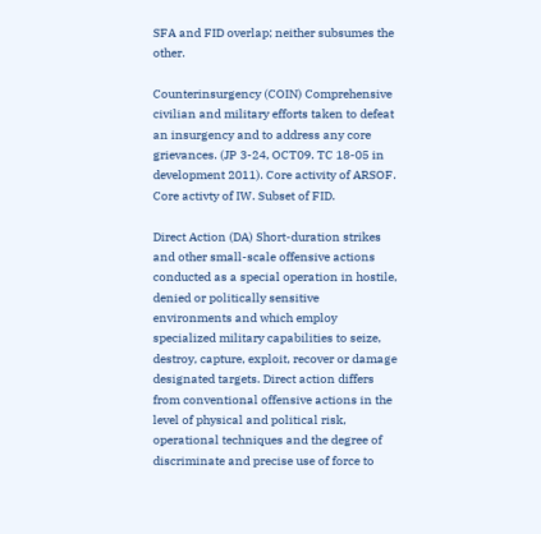SFA and FID overlap; neither subsumes the other.

Counterinsurgency (COIN) Comprehensive civilian and military efforts taken to defeat an insurgency and to address any core grievances. (JP 3-24, OCT09. TC 18-05 in development 2011). Core activity of ARSOF. Core activty of IW. Subset of FID.

Direct Action (DA) Short-duration strikes and other small-scale offensive actions conducted as a special operation in hostile, denied or politically sensitive environments and which employ specialized military capabilities to seize, destroy, capture, exploit, recover or damage designated targets. Direct action differs
from conventional offensive actions in the level of physical and political risk, operational techniques and the degree of discriminate and precise use of force to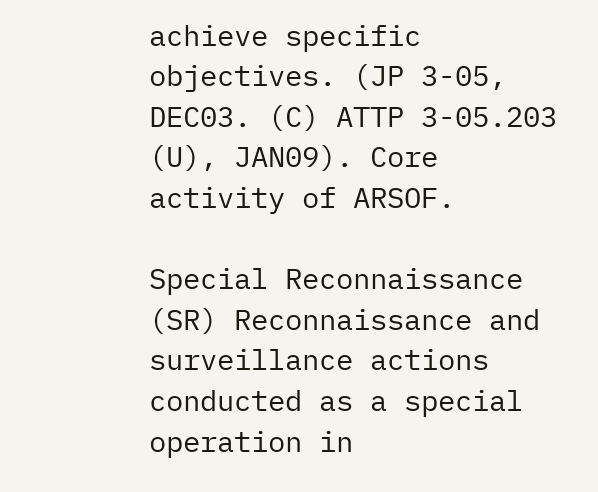achieve specific objectives. (JP 3-05, DEC03. (C) ATTP 3-05.203 (U), JAN09). Core activity of ARSOF.

Special Reconnaissance (SR) Reconnaissance and surveillance actions conducted as a special operation in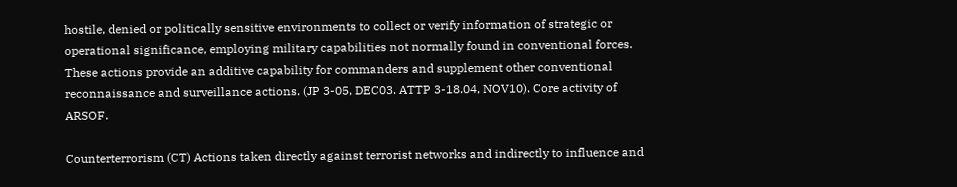hostile, denied or politically sensitive environments to collect or verify information of strategic or operational significance, employing military capabilities not normally found in conventional forces. These actions provide an additive capability for commanders and supplement other conventional reconnaissance and surveillance actions. (JP 3-05, DEC03. ATTP 3-18.04, NOV10). Core activity of ARSOF.

Counterterrorism (CT) Actions taken directly against terrorist networks and indirectly to influence and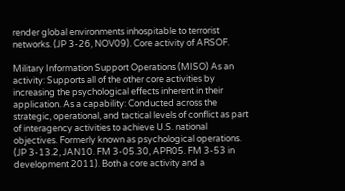render global environments inhospitable to terrorist networks. (JP 3-26, NOV09). Core activity of ARSOF.

Military Information Support Operations (MISO) As an activity: Supports all of the other core activities by increasing the psychological effects inherent in their application. As a capability: Conducted across the strategic, operational, and tactical levels of conflict as part of interagency activities to achieve U.S. national objectives. Formerly known as psychological operations. (JP 3-13.2, JAN10. FM 3-05.30, APR05. FM 3-53 in development 2011). Both a core activity and a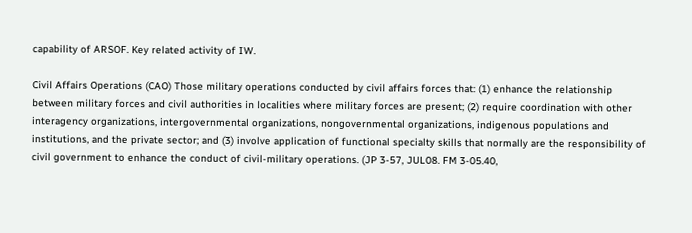capability of ARSOF. Key related activity of IW.

Civil Affairs Operations (CAO) Those military operations conducted by civil affairs forces that: (1) enhance the relationship between military forces and civil authorities in localities where military forces are present; (2) require coordination with other interagency organizations, intergovernmental organizations, nongovernmental organizations, indigenous populations and institutions, and the private sector; and (3) involve application of functional specialty skills that normally are the responsibility of civil government to enhance the conduct of civil-military operations. (JP 3-57, JUL08. FM 3-05.40,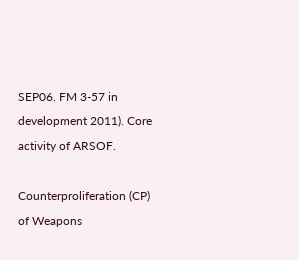SEP06. FM 3-57 in development 2011). Core activity of ARSOF.

Counterproliferation (CP) of Weapons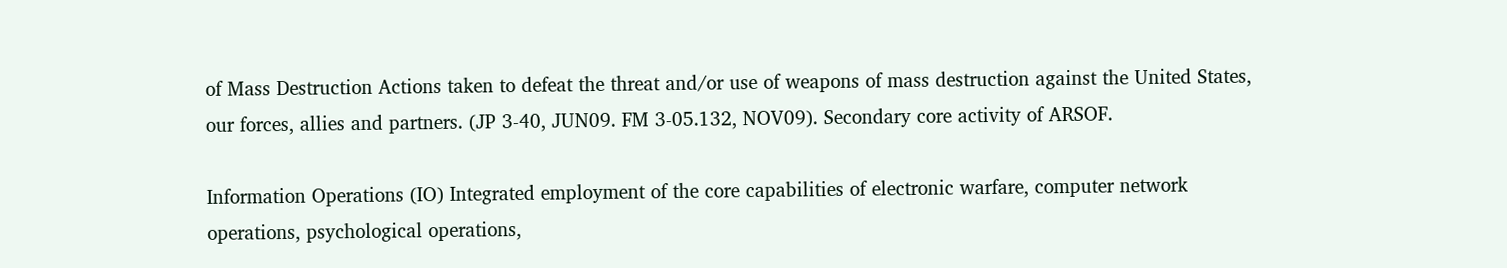of Mass Destruction Actions taken to defeat the threat and/or use of weapons of mass destruction against the United States, our forces, allies and partners. (JP 3-40, JUN09. FM 3-05.132, NOV09). Secondary core activity of ARSOF.

Information Operations (IO) Integrated employment of the core capabilities of electronic warfare, computer network operations, psychological operations,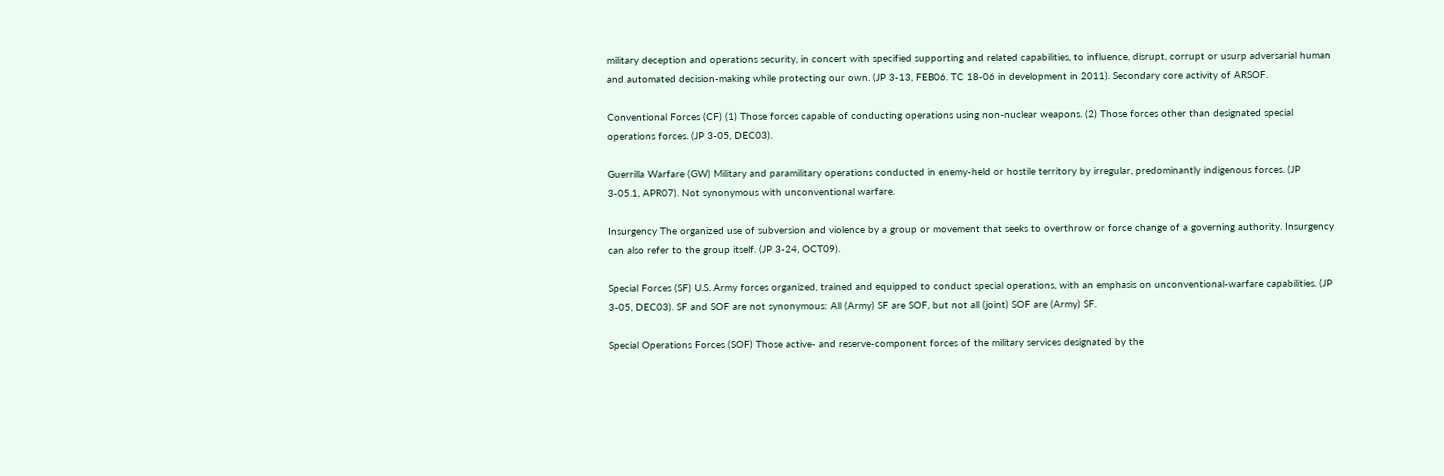military deception and operations security, in concert with specified supporting and related capabilities, to influence, disrupt, corrupt or usurp adversarial human and automated decision-making while protecting our own. (JP 3-13, FEB06. TC 18-06 in development in 2011). Secondary core activity of ARSOF.

Conventional Forces (CF) (1) Those forces capable of conducting operations using non-nuclear weapons. (2) Those forces other than designated special operations forces. (JP 3-05, DEC03).

Guerrilla Warfare (GW) Military and paramilitary operations conducted in enemy-held or hostile territory by irregular, predominantly indigenous forces. (JP 3-05.1, APR07). Not synonymous with unconventional warfare.

Insurgency The organized use of subversion and violence by a group or movement that seeks to overthrow or force change of a governing authority. Insurgency can also refer to the group itself. (JP 3-24, OCT09).

Special Forces (SF) U.S. Army forces organized, trained and equipped to conduct special operations, with an emphasis on unconventional-warfare capabilities. (JP 3-05, DEC03). SF and SOF are not synonymous: All (Army) SF are SOF, but not all (joint) SOF are (Army) SF.

Special Operations Forces (SOF) Those active- and reserve-component forces of the military services designated by the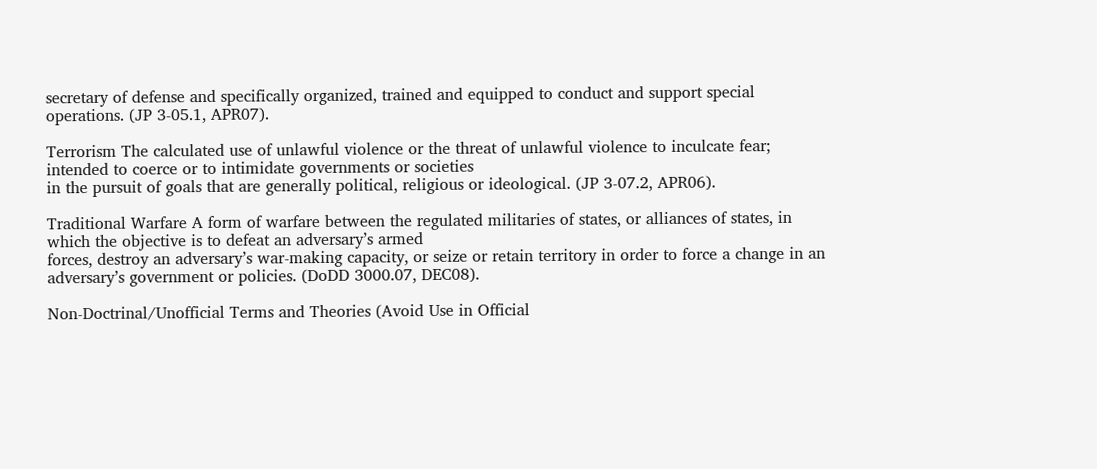secretary of defense and specifically organized, trained and equipped to conduct and support special operations. (JP 3-05.1, APR07).

Terrorism The calculated use of unlawful violence or the threat of unlawful violence to inculcate fear; intended to coerce or to intimidate governments or societies
in the pursuit of goals that are generally political, religious or ideological. (JP 3-07.2, APR06).

Traditional Warfare A form of warfare between the regulated militaries of states, or alliances of states, in which the objective is to defeat an adversary’s armed
forces, destroy an adversary’s war-making capacity, or seize or retain territory in order to force a change in an adversary’s government or policies. (DoDD 3000.07, DEC08).

Non-Doctrinal/Unofficial Terms and Theories (Avoid Use in Official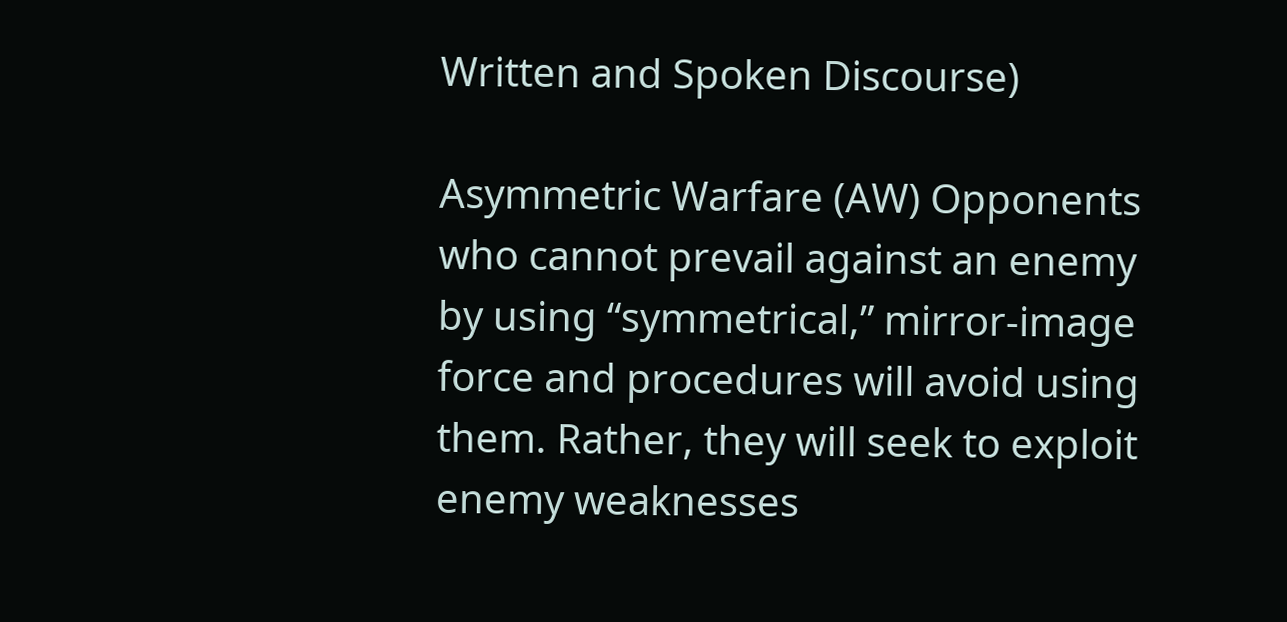Written and Spoken Discourse)

Asymmetric Warfare (AW) Opponents who cannot prevail against an enemy by using “symmetrical,” mirror-image force and procedures will avoid using them. Rather, they will seek to exploit enemy weaknesses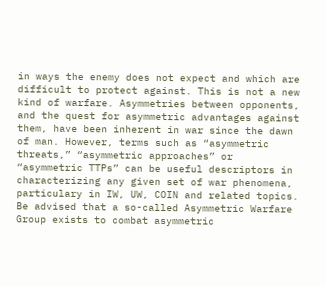in ways the enemy does not expect and which are difficult to protect against. This is not a new kind of warfare. Asymmetries between opponents, and the quest for asymmetric advantages against them, have been inherent in war since the dawn of man. However, terms such as “asymmetric threats,” “asymmetric approaches” or “asymmetric TTPs” can be useful descriptors in characterizing any given set of war phenomena, particulary in IW, UW, COIN and related topics. Be advised that a so-called Asymmetric Warfare Group exists to combat asymmetric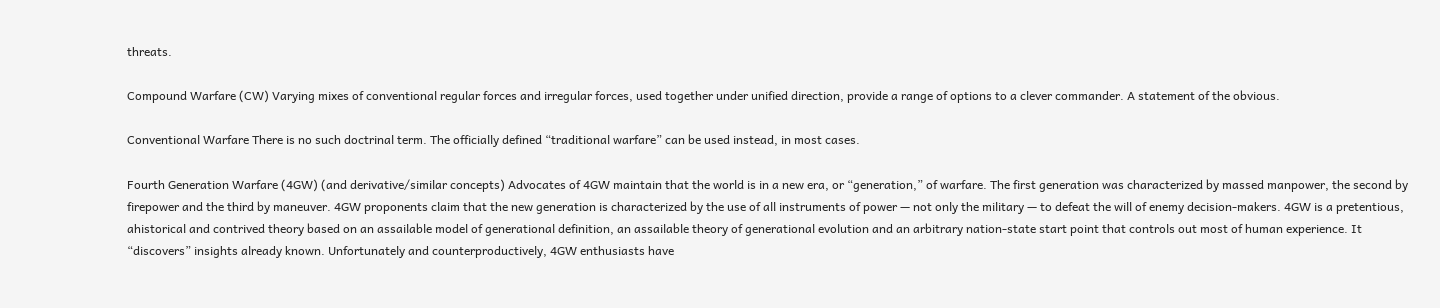threats.

Compound Warfare (CW) Varying mixes of conventional regular forces and irregular forces, used together under unified direction, provide a range of options to a clever commander. A statement of the obvious.

Conventional Warfare There is no such doctrinal term. The officially defined “traditional warfare” can be used instead, in most cases.

Fourth Generation Warfare (4GW) (and derivative/similar concepts) Advocates of 4GW maintain that the world is in a new era, or “generation,” of warfare. The first generation was characterized by massed manpower, the second by firepower and the third by maneuver. 4GW proponents claim that the new generation is characterized by the use of all instruments of power — not only the military — to defeat the will of enemy decision-makers. 4GW is a pretentious, ahistorical and contrived theory based on an assailable model of generational definition, an assailable theory of generational evolution and an arbitrary nation-state start point that controls out most of human experience. It “discovers” insights already known. Unfortunately and counterproductively, 4GW enthusiasts have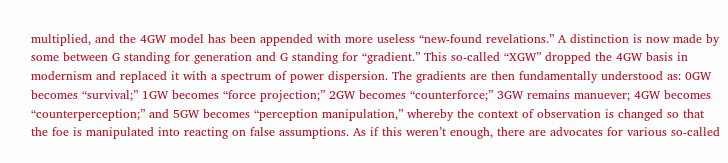multiplied, and the 4GW model has been appended with more useless “new-found revelations.” A distinction is now made by some between G standing for generation and G standing for “gradient.” This so-called “XGW” dropped the 4GW basis in modernism and replaced it with a spectrum of power dispersion. The gradients are then fundamentally understood as: 0GW becomes “survival;” 1GW becomes “force projection;” 2GW becomes “counterforce;” 3GW remains manuever; 4GW becomes “counterperception;” and 5GW becomes “perception manipulation,” whereby the context of observation is changed so that the foe is manipulated into reacting on false assumptions. As if this weren’t enough, there are advocates for various so-called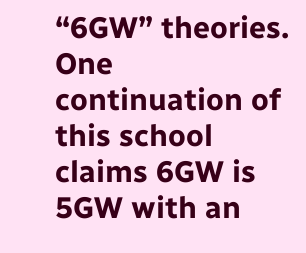“6GW” theories. One continuation of this school claims 6GW is 5GW with an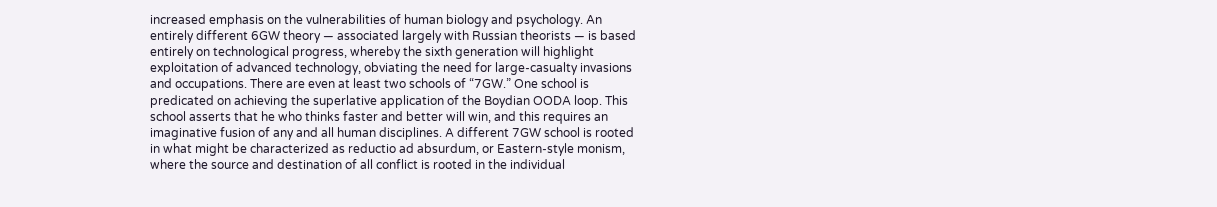increased emphasis on the vulnerabilities of human biology and psychology. An entirely different 6GW theory — associated largely with Russian theorists — is based entirely on technological progress, whereby the sixth generation will highlight exploitation of advanced technology, obviating the need for large-casualty invasions and occupations. There are even at least two schools of “7GW.” One school is predicated on achieving the superlative application of the Boydian OODA loop. This school asserts that he who thinks faster and better will win, and this requires an imaginative fusion of any and all human disciplines. A different 7GW school is rooted in what might be characterized as reductio ad absurdum, or Eastern-style monism, where the source and destination of all conflict is rooted in the individual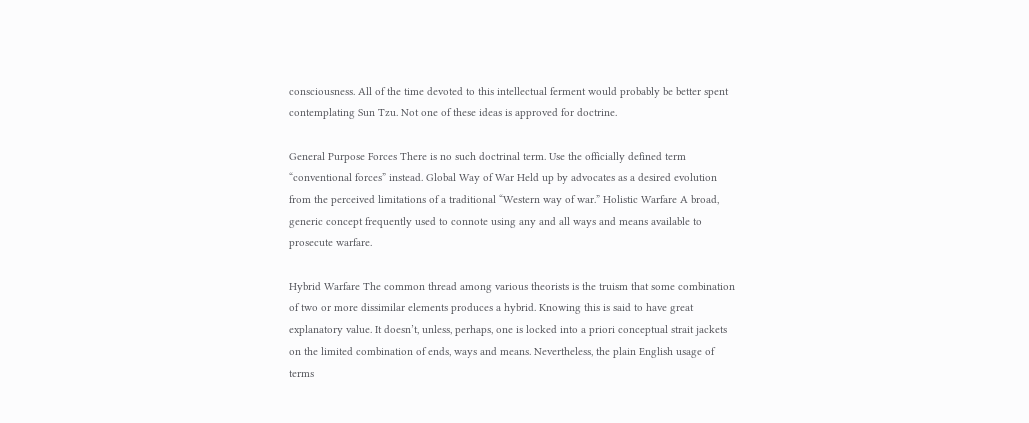consciousness. All of the time devoted to this intellectual ferment would probably be better spent contemplating Sun Tzu. Not one of these ideas is approved for doctrine.

General Purpose Forces There is no such doctrinal term. Use the officially defined term “conventional forces” instead. Global Way of War Held up by advocates as a desired evolution from the perceived limitations of a traditional “Western way of war.” Holistic Warfare A broad, generic concept frequently used to connote using any and all ways and means available to prosecute warfare.

Hybrid Warfare The common thread among various theorists is the truism that some combination of two or more dissimilar elements produces a hybrid. Knowing this is said to have great explanatory value. It doesn’t, unless, perhaps, one is locked into a priori conceptual strait jackets on the limited combination of ends, ways and means. Nevertheless, the plain English usage of terms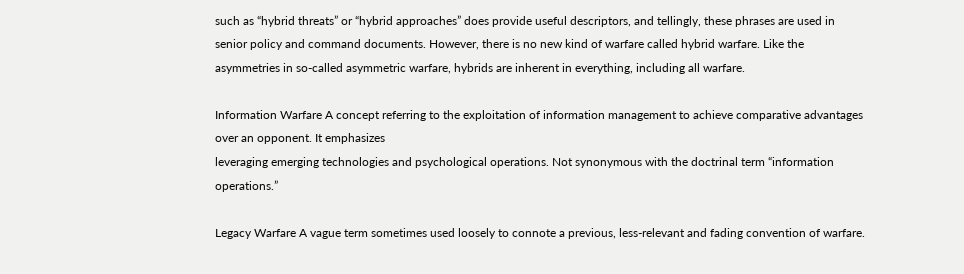such as “hybrid threats” or “hybrid approaches” does provide useful descriptors, and tellingly, these phrases are used in senior policy and command documents. However, there is no new kind of warfare called hybrid warfare. Like the asymmetries in so-called asymmetric warfare, hybrids are inherent in everything, including all warfare.

Information Warfare A concept referring to the exploitation of information management to achieve comparative advantages over an opponent. It emphasizes
leveraging emerging technologies and psychological operations. Not synonymous with the doctrinal term “information operations.”

Legacy Warfare A vague term sometimes used loosely to connote a previous, less-relevant and fading convention of warfare.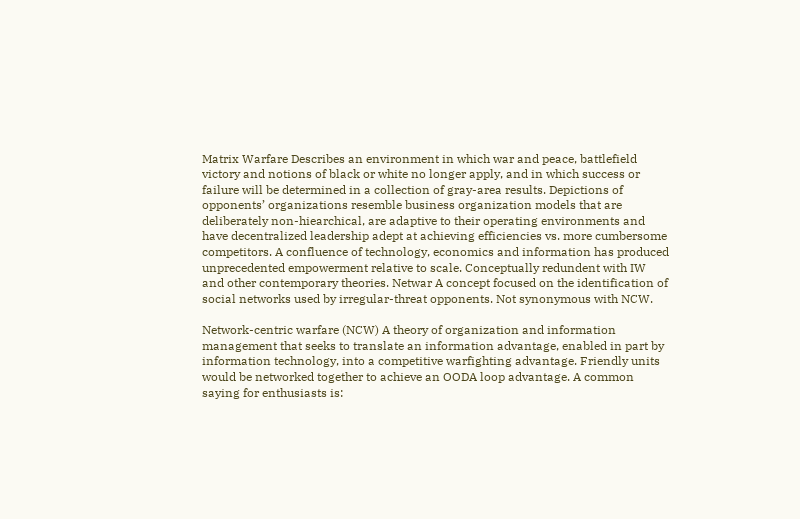Matrix Warfare Describes an environment in which war and peace, battlefield victory and notions of black or white no longer apply, and in which success or failure will be determined in a collection of gray-area results. Depictions of opponents’ organizations resemble business organization models that are deliberately non-hiearchical, are adaptive to their operating environments and have decentralized leadership adept at achieving efficiencies vs. more cumbersome competitors. A confluence of technology, economics and information has produced unprecedented empowerment relative to scale. Conceptually redundent with IW and other contemporary theories. Netwar A concept focused on the identification of social networks used by irregular-threat opponents. Not synonymous with NCW.

Network-centric warfare (NCW) A theory of organization and information management that seeks to translate an information advantage, enabled in part by information technology, into a competitive warfighting advantage. Friendly units would be networked together to achieve an OODA loop advantage. A common saying for enthusiasts is: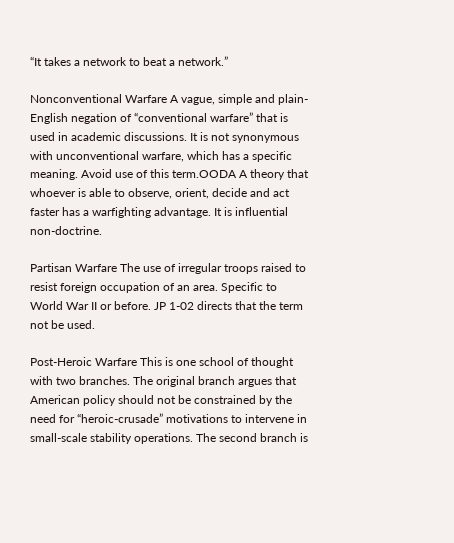“It takes a network to beat a network.”

Nonconventional Warfare A vague, simple and plain-English negation of “conventional warfare” that is used in academic discussions. It is not synonymous with unconventional warfare, which has a specific meaning. Avoid use of this term.OODA A theory that whoever is able to observe, orient, decide and act faster has a warfighting advantage. It is influential non-doctrine.

Partisan Warfare The use of irregular troops raised to resist foreign occupation of an area. Specific to World War II or before. JP 1-02 directs that the term not be used.

Post-Heroic Warfare This is one school of thought with two branches. The original branch argues that American policy should not be constrained by the need for “heroic-crusade” motivations to intervene in small-scale stability operations. The second branch is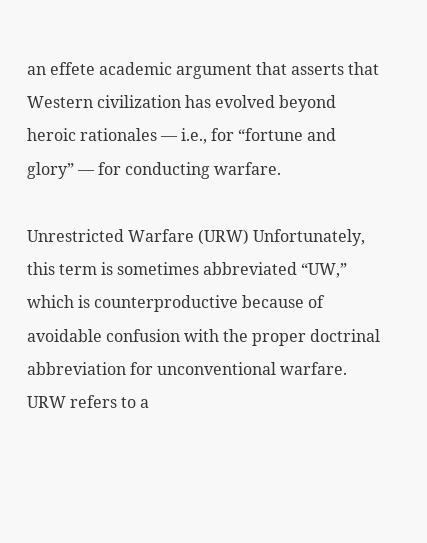an effete academic argument that asserts that Western civilization has evolved beyond heroic rationales — i.e., for “fortune and glory” — for conducting warfare.

Unrestricted Warfare (URW) Unfortunately, this term is sometimes abbreviated “UW,” which is counterproductive because of avoidable confusion with the proper doctrinal abbreviation for unconventional warfare. URW refers to a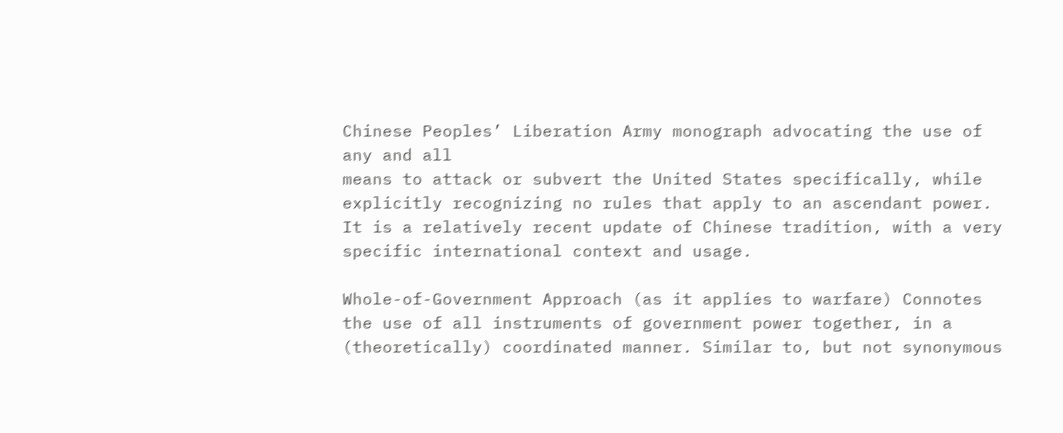Chinese Peoples’ Liberation Army monograph advocating the use of any and all
means to attack or subvert the United States specifically, while explicitly recognizing no rules that apply to an ascendant power. It is a relatively recent update of Chinese tradition, with a very specific international context and usage.

Whole-of-Government Approach (as it applies to warfare) Connotes the use of all instruments of government power together, in a (theoretically) coordinated manner. Similar to, but not synonymous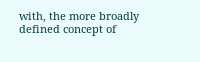with, the more broadly defined concept of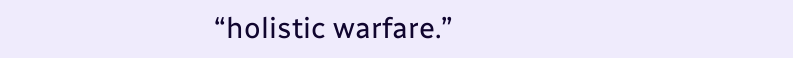“holistic warfare.”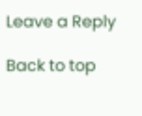Leave a Reply

Back to top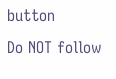button
Do NOT follow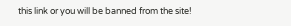this link or you will be banned from the site!